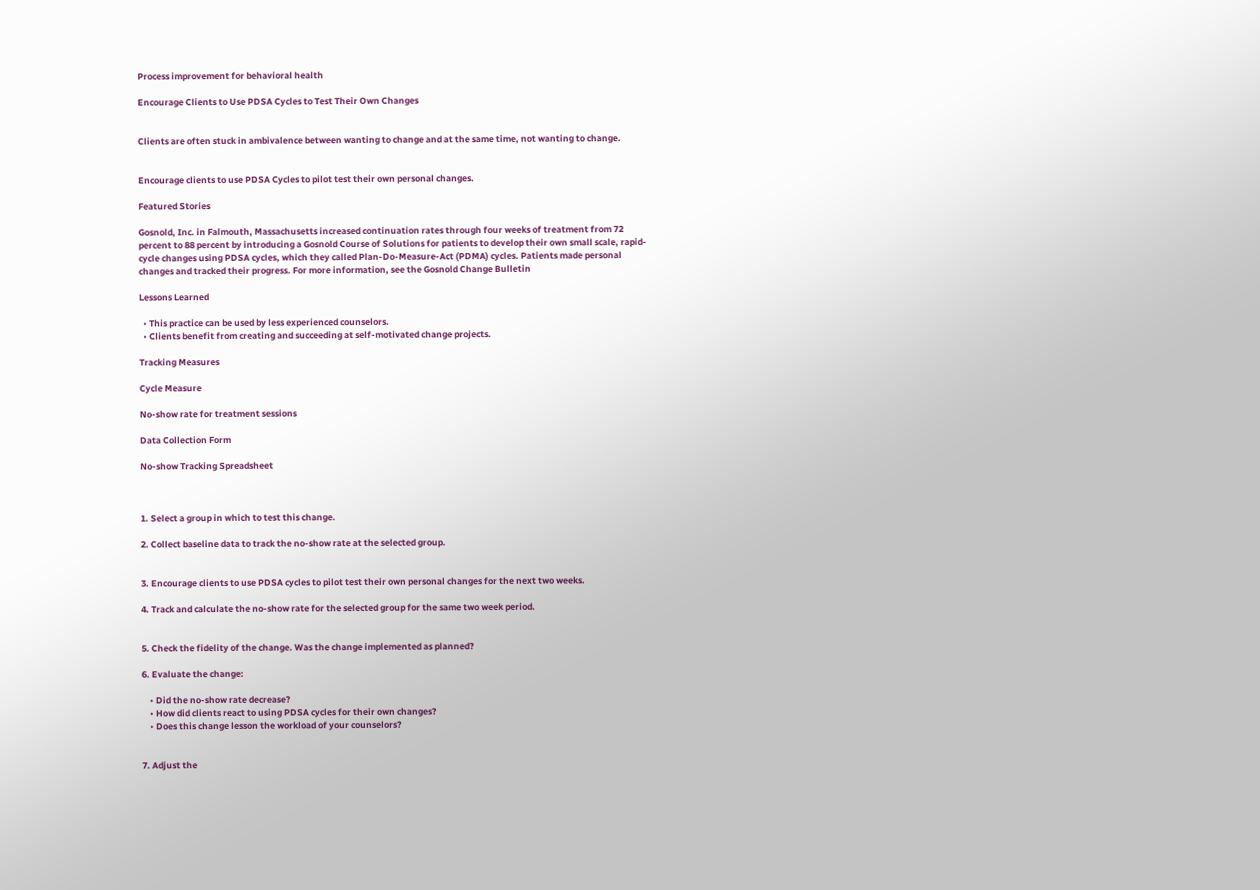Process improvement for behavioral health

Encourage Clients to Use PDSA Cycles to Test Their Own Changes


Clients are often stuck in ambivalence between wanting to change and at the same time, not wanting to change.


Encourage clients to use PDSA Cycles to pilot test their own personal changes.

Featured Stories

Gosnold, Inc. in Falmouth, Massachusetts increased continuation rates through four weeks of treatment from 72 percent to 88 percent by introducing a Gosnold Course of Solutions for patients to develop their own small scale, rapid-cycle changes using PDSA cycles, which they called Plan-Do-Measure-Act (PDMA) cycles. Patients made personal changes and tracked their progress. For more information, see the Gosnold Change Bulletin

Lessons Learned

  • This practice can be used by less experienced counselors.
  • Clients benefit from creating and succeeding at self-motivated change projects.

Tracking Measures

Cycle Measure

No-show rate for treatment sessions

Data Collection Form

No-show Tracking Spreadsheet



1. Select a group in which to test this change.

2. Collect baseline data to track the no-show rate at the selected group.


3. Encourage clients to use PDSA cycles to pilot test their own personal changes for the next two weeks.

4. Track and calculate the no-show rate for the selected group for the same two week period.


5. Check the fidelity of the change. Was the change implemented as planned?

6. Evaluate the change:

    • Did the no-show rate decrease?
    • How did clients react to using PDSA cycles for their own changes?
    • Does this change lesson the workload of your counselors?


7. Adjust the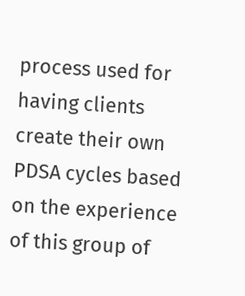process used for having clients create their own PDSA cycles based on the experience of this group of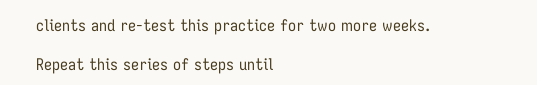clients and re-test this practice for two more weeks.

Repeat this series of steps until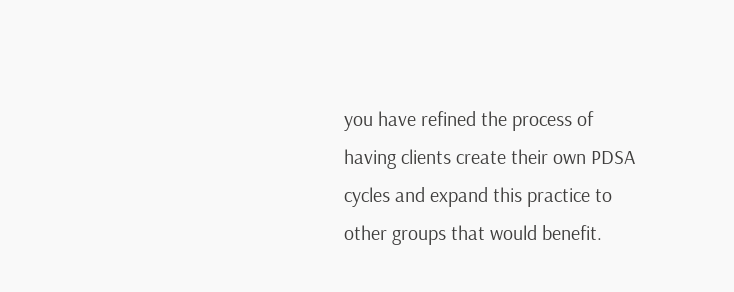you have refined the process of having clients create their own PDSA cycles and expand this practice to other groups that would benefit.